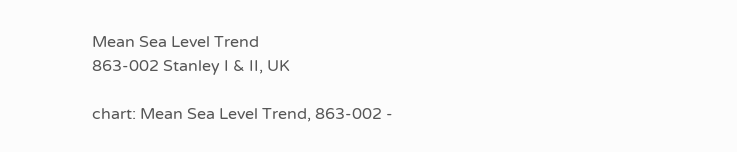Mean Sea Level Trend
863-002 Stanley I & II, UK

chart: Mean Sea Level Trend, 863-002 -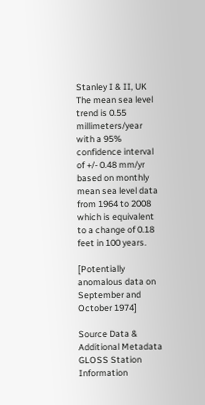Stanley I & II, UK
The mean sea level trend is 0.55 millimeters/year with a 95% confidence interval of +/- 0.48 mm/yr based on monthly mean sea level data from 1964 to 2008 which is equivalent to a change of 0.18 feet in 100 years.

[Potentially anomalous data on September and October 1974]

Source Data & Additional Metadata
GLOSS Station Information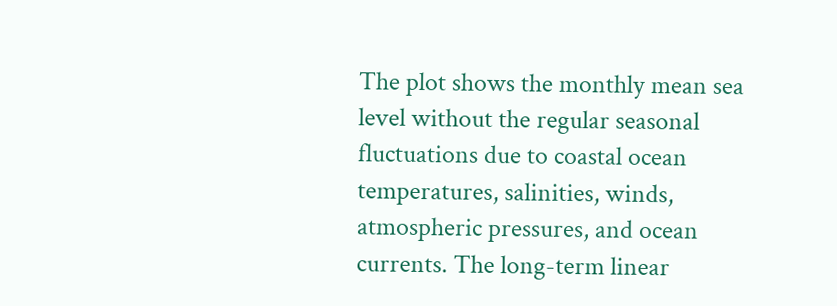The plot shows the monthly mean sea level without the regular seasonal fluctuations due to coastal ocean temperatures, salinities, winds, atmospheric pressures, and ocean currents. The long-term linear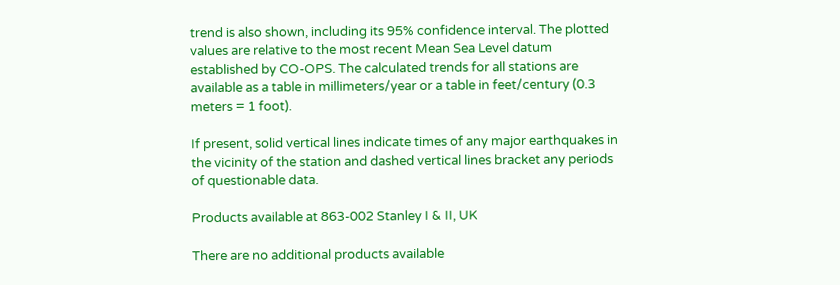trend is also shown, including its 95% confidence interval. The plotted values are relative to the most recent Mean Sea Level datum established by CO-OPS. The calculated trends for all stations are available as a table in millimeters/year or a table in feet/century (0.3 meters = 1 foot).

If present, solid vertical lines indicate times of any major earthquakes in the vicinity of the station and dashed vertical lines bracket any periods of questionable data.

Products available at 863-002 Stanley I & II, UK

There are no additional products available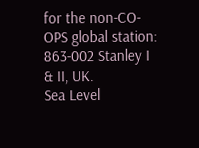for the non-CO-OPS global station: 863-002 Stanley I & II, UK.
Sea Level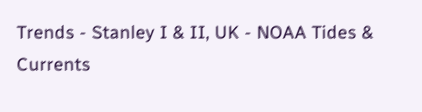Trends - Stanley I & II, UK - NOAA Tides & Currents